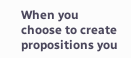When you choose to create propositions you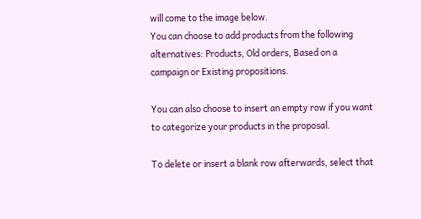will come to the image below.
You can choose to add products from the following alternatives: Products, Old orders, Based on a campaign or Existing propositions.

You can also choose to insert an empty row if you want to categorize your products in the proposal.

To delete or insert a blank row afterwards, select that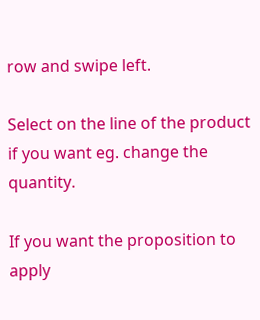row and swipe left.

Select on the line of the product if you want eg. change the quantity.

If you want the proposition to apply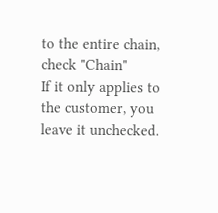to the entire chain, check "Chain"
If it only applies to the customer, you leave it unchecked.